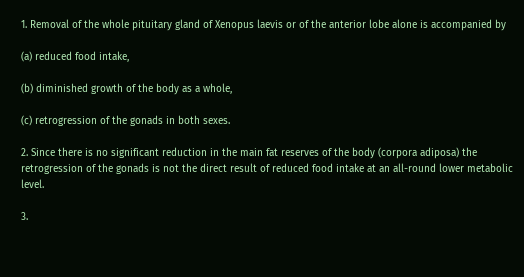1. Removal of the whole pituitary gland of Xenopus laevis or of the anterior lobe alone is accompanied by

(a) reduced food intake,

(b) diminished growth of the body as a whole,

(c) retrogression of the gonads in both sexes.

2. Since there is no significant reduction in the main fat reserves of the body (corpora adiposa) the retrogression of the gonads is not the direct result of reduced food intake at an all-round lower metabolic level.

3.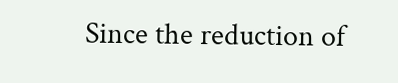Since the reduction of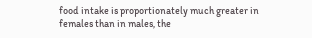food intake is proportionately much greater in females than in males, the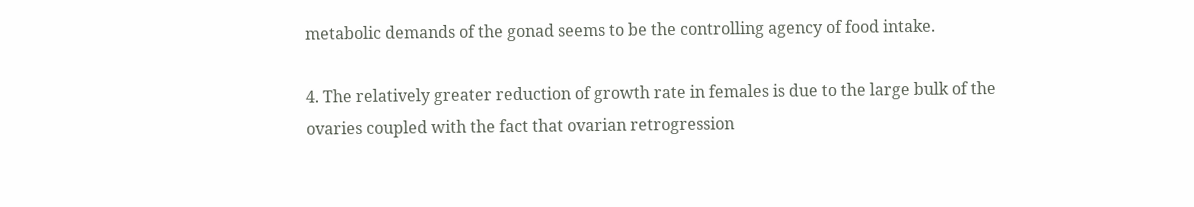metabolic demands of the gonad seems to be the controlling agency of food intake.

4. The relatively greater reduction of growth rate in females is due to the large bulk of the ovaries coupled with the fact that ovarian retrogression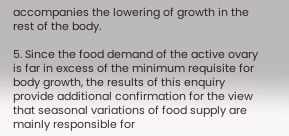accompanies the lowering of growth in the rest of the body.

5. Since the food demand of the active ovary is far in excess of the minimum requisite for body growth, the results of this enquiry provide additional confirmation for the view that seasonal variations of food supply are mainly responsible for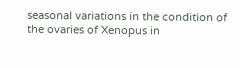seasonal variations in the condition of the ovaries of Xenopus in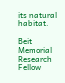its natural habitat.

Beit Memorial Research Fellow